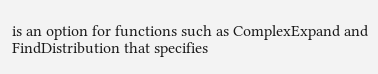is an option for functions such as ComplexExpand and FindDistribution that specifies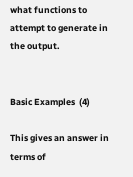what functions to attempt to generate in the output.


Basic Examples  (4)

This gives an answer in terms of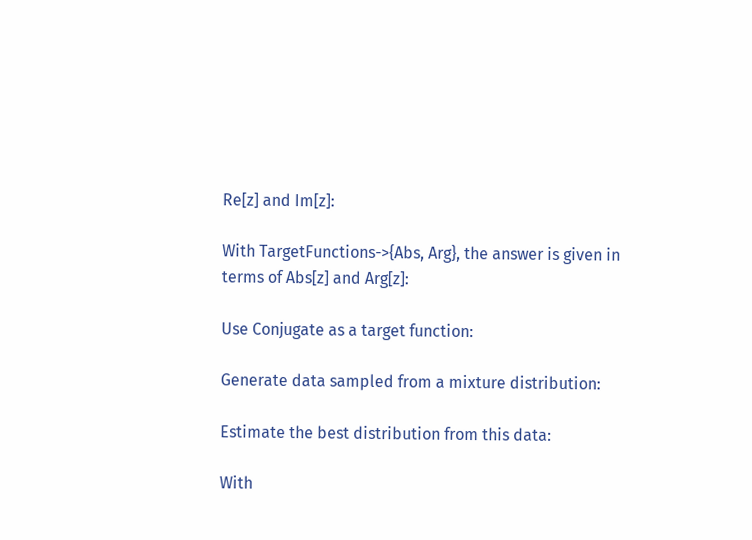Re[z] and Im[z]:

With TargetFunctions->{Abs, Arg}, the answer is given in terms of Abs[z] and Arg[z]:

Use Conjugate as a target function:

Generate data sampled from a mixture distribution:

Estimate the best distribution from this data:

With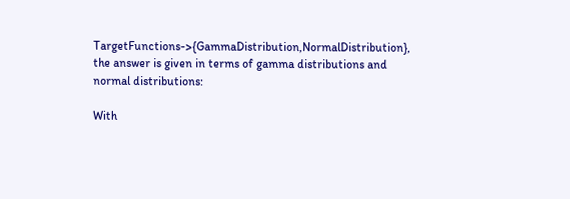TargetFunctions->{GammaDistribution,NormalDistribution}, the answer is given in terms of gamma distributions and normal distributions:

With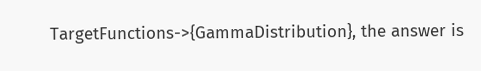TargetFunctions->{GammaDistribution}, the answer is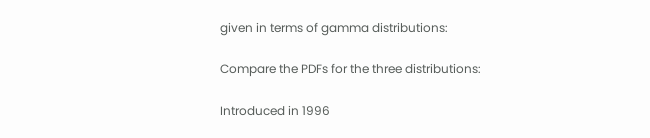given in terms of gamma distributions:

Compare the PDFs for the three distributions:

Introduced in 1996